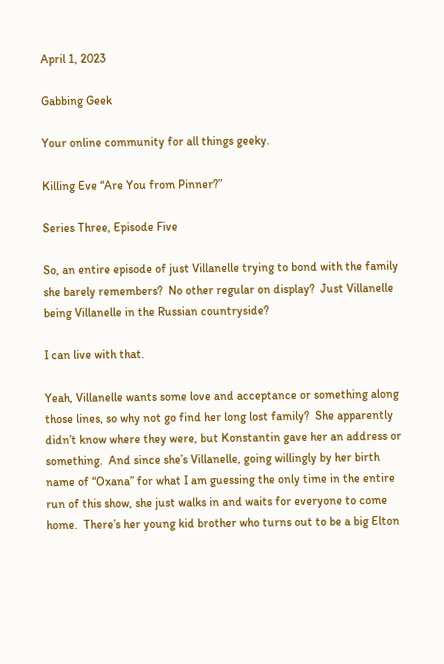April 1, 2023

Gabbing Geek

Your online community for all things geeky.

Killing Eve “Are You from Pinner?”

Series Three, Episode Five

So, an entire episode of just Villanelle trying to bond with the family she barely remembers?  No other regular on display?  Just Villanelle being Villanelle in the Russian countryside?

I can live with that.

Yeah, Villanelle wants some love and acceptance or something along those lines, so why not go find her long lost family?  She apparently didn’t know where they were, but Konstantin gave her an address or something.  And since she’s Villanelle, going willingly by her birth name of “Oxana” for what I am guessing the only time in the entire run of this show, she just walks in and waits for everyone to come home.  There’s her young kid brother who turns out to be a big Elton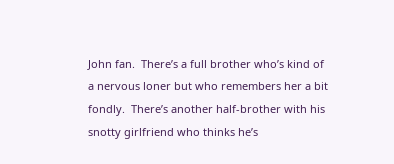John fan.  There’s a full brother who’s kind of a nervous loner but who remembers her a bit fondly.  There’s another half-brother with his snotty girlfriend who thinks he’s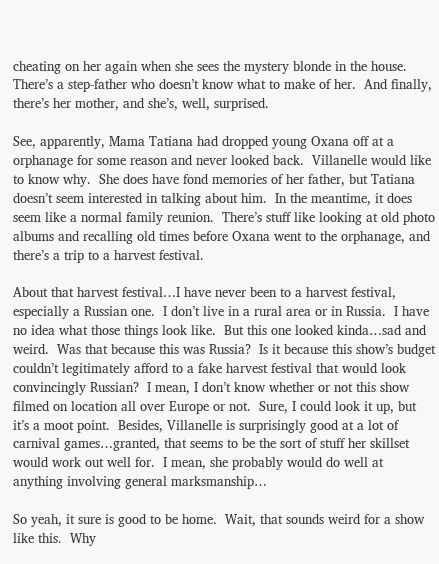cheating on her again when she sees the mystery blonde in the house.  There’s a step-father who doesn’t know what to make of her.  And finally, there’s her mother, and she’s, well, surprised.

See, apparently, Mama Tatiana had dropped young Oxana off at a orphanage for some reason and never looked back.  Villanelle would like to know why.  She does have fond memories of her father, but Tatiana doesn’t seem interested in talking about him.  In the meantime, it does seem like a normal family reunion.  There’s stuff like looking at old photo albums and recalling old times before Oxana went to the orphanage, and there’s a trip to a harvest festival.

About that harvest festival…I have never been to a harvest festival, especially a Russian one.  I don’t live in a rural area or in Russia.  I have no idea what those things look like.  But this one looked kinda…sad and weird.  Was that because this was Russia?  Is it because this show’s budget couldn’t legitimately afford to a fake harvest festival that would look convincingly Russian?  I mean, I don’t know whether or not this show filmed on location all over Europe or not.  Sure, I could look it up, but it’s a moot point.  Besides, Villanelle is surprisingly good at a lot of carnival games…granted, that seems to be the sort of stuff her skillset would work out well for.  I mean, she probably would do well at anything involving general marksmanship…

So yeah, it sure is good to be home.  Wait, that sounds weird for a show like this.  Why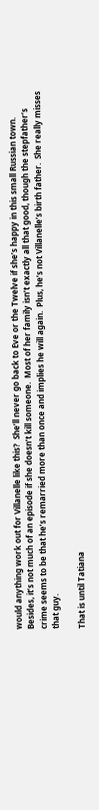would anything work out for Villanelle like this?  She’ll never go back to Eve or the Twelve if she’s happy in this small Russian town.  Besides, it’s not much of an episode if she doesn’t kill someone.  Most of her family isn’t exactly all that good, though the stepfather’s crime seems to be that he’s remarried more than once and implies he will again.  Plus, he’s not Villanelle’s birth father.  She really misses that guy.

That is until Tatiana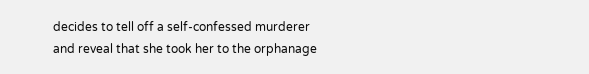decides to tell off a self-confessed murderer and reveal that she took her to the orphanage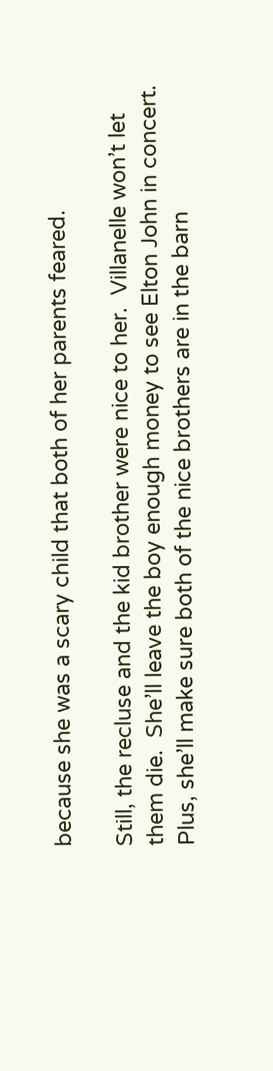because she was a scary child that both of her parents feared.

Still, the recluse and the kid brother were nice to her.  Villanelle won’t let them die.  She’ll leave the boy enough money to see Elton John in concert.  Plus, she’ll make sure both of the nice brothers are in the barn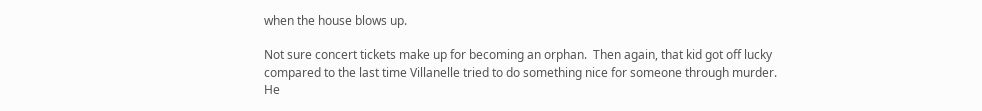when the house blows up.

Not sure concert tickets make up for becoming an orphan.  Then again, that kid got off lucky compared to the last time Villanelle tried to do something nice for someone through murder.  He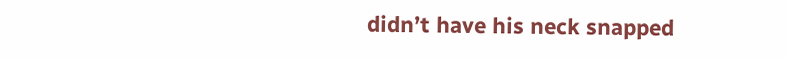didn’t have his neck snapped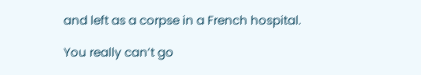and left as a corpse in a French hospital.

You really can’t go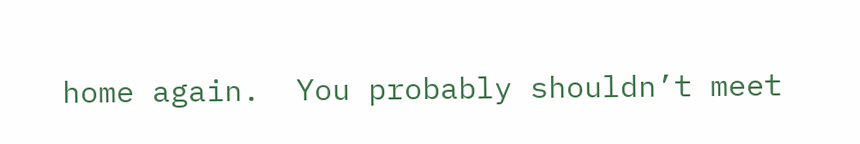home again.  You probably shouldn’t meet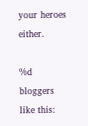your heroes either.

%d bloggers like this: